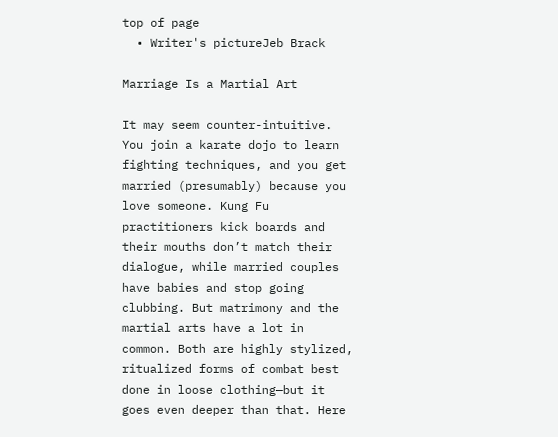top of page
  • Writer's pictureJeb Brack

Marriage Is a Martial Art

It may seem counter-intuitive. You join a karate dojo to learn fighting techniques, and you get married (presumably) because you love someone. Kung Fu practitioners kick boards and their mouths don’t match their dialogue, while married couples have babies and stop going clubbing. But matrimony and the martial arts have a lot in common. Both are highly stylized, ritualized forms of combat best done in loose clothing—but it goes even deeper than that. Here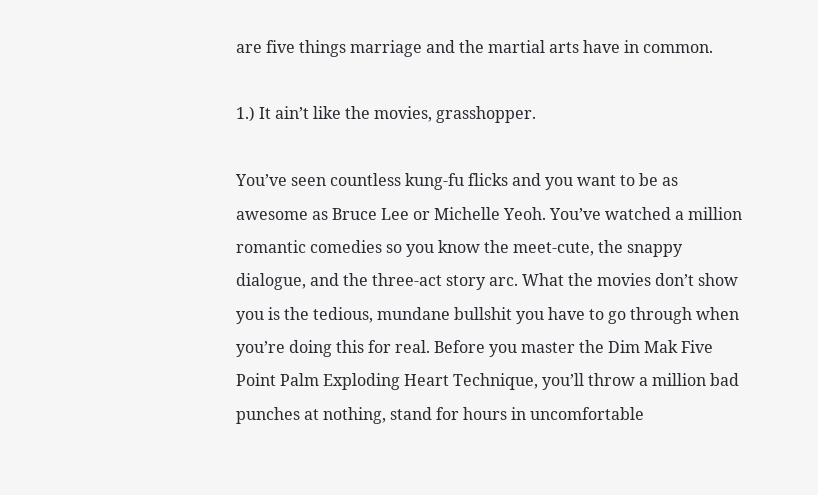are five things marriage and the martial arts have in common.

1.) It ain’t like the movies, grasshopper.

You’ve seen countless kung-fu flicks and you want to be as awesome as Bruce Lee or Michelle Yeoh. You’ve watched a million romantic comedies so you know the meet-cute, the snappy dialogue, and the three-act story arc. What the movies don’t show you is the tedious, mundane bullshit you have to go through when you’re doing this for real. Before you master the Dim Mak Five Point Palm Exploding Heart Technique, you’ll throw a million bad punches at nothing, stand for hours in uncomfortable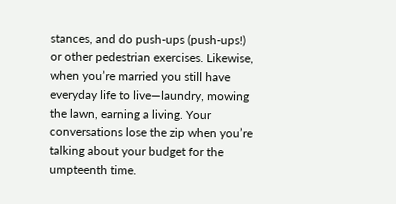stances, and do push-ups (push-ups!) or other pedestrian exercises. Likewise, when you’re married you still have everyday life to live—laundry, mowing the lawn, earning a living. Your conversations lose the zip when you’re talking about your budget for the umpteenth time.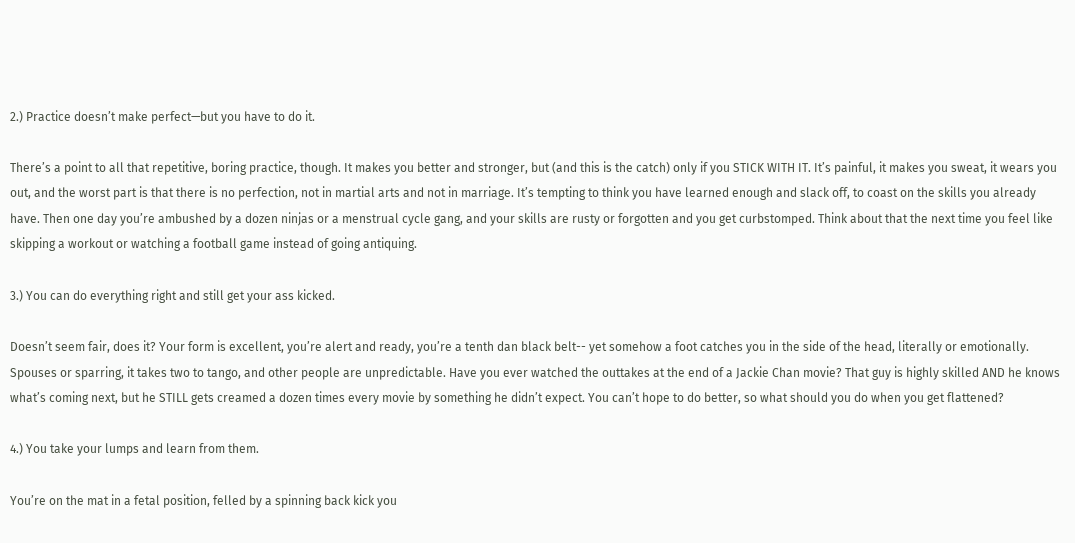2.) Practice doesn’t make perfect—but you have to do it.

There’s a point to all that repetitive, boring practice, though. It makes you better and stronger, but (and this is the catch) only if you STICK WITH IT. It’s painful, it makes you sweat, it wears you out, and the worst part is that there is no perfection, not in martial arts and not in marriage. It’s tempting to think you have learned enough and slack off, to coast on the skills you already have. Then one day you’re ambushed by a dozen ninjas or a menstrual cycle gang, and your skills are rusty or forgotten and you get curbstomped. Think about that the next time you feel like skipping a workout or watching a football game instead of going antiquing.

3.) You can do everything right and still get your ass kicked.

Doesn’t seem fair, does it? Your form is excellent, you’re alert and ready, you’re a tenth dan black belt-- yet somehow a foot catches you in the side of the head, literally or emotionally. Spouses or sparring, it takes two to tango, and other people are unpredictable. Have you ever watched the outtakes at the end of a Jackie Chan movie? That guy is highly skilled AND he knows what’s coming next, but he STILL gets creamed a dozen times every movie by something he didn’t expect. You can’t hope to do better, so what should you do when you get flattened?

4.) You take your lumps and learn from them.

You’re on the mat in a fetal position, felled by a spinning back kick you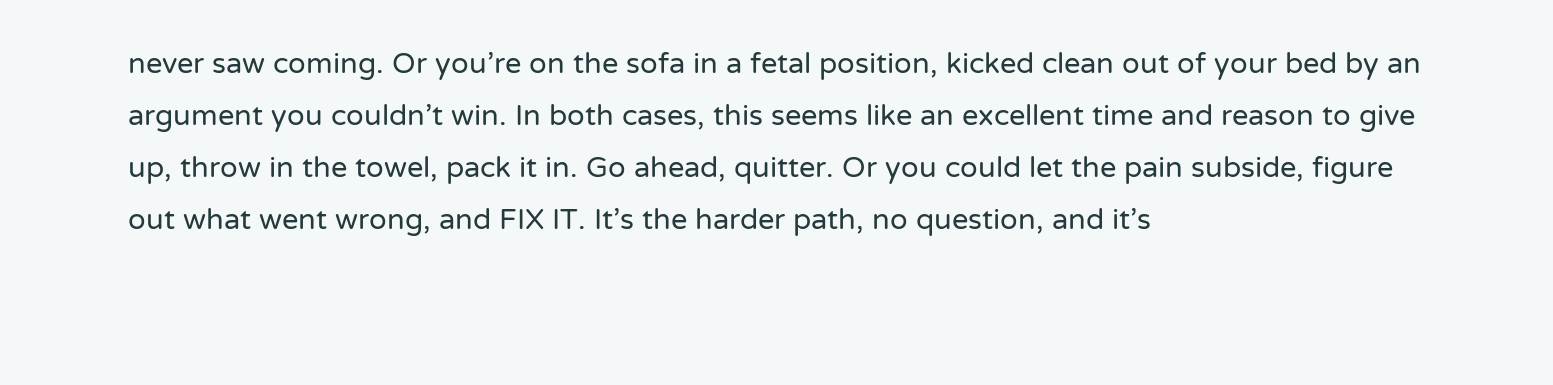never saw coming. Or you’re on the sofa in a fetal position, kicked clean out of your bed by an argument you couldn’t win. In both cases, this seems like an excellent time and reason to give up, throw in the towel, pack it in. Go ahead, quitter. Or you could let the pain subside, figure out what went wrong, and FIX IT. It’s the harder path, no question, and it’s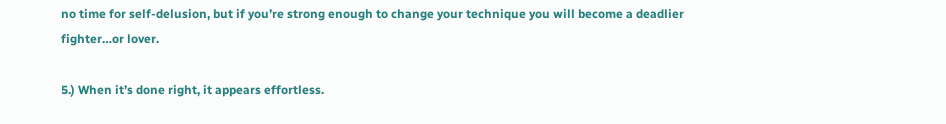no time for self-delusion, but if you’re strong enough to change your technique you will become a deadlier fighter…or lover.

5.) When it’s done right, it appears effortless.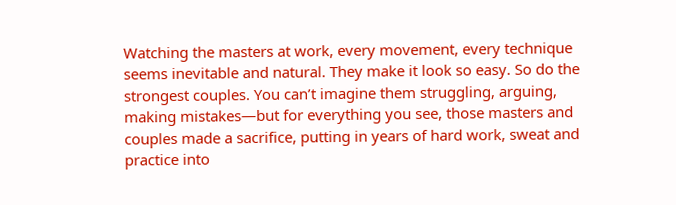Watching the masters at work, every movement, every technique seems inevitable and natural. They make it look so easy. So do the strongest couples. You can’t imagine them struggling, arguing, making mistakes—but for everything you see, those masters and couples made a sacrifice, putting in years of hard work, sweat and practice into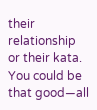their relationship or their kata. You could be that good—all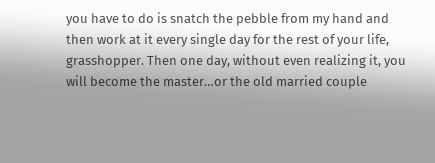you have to do is snatch the pebble from my hand and then work at it every single day for the rest of your life, grasshopper. Then one day, without even realizing it, you will become the master…or the old married couple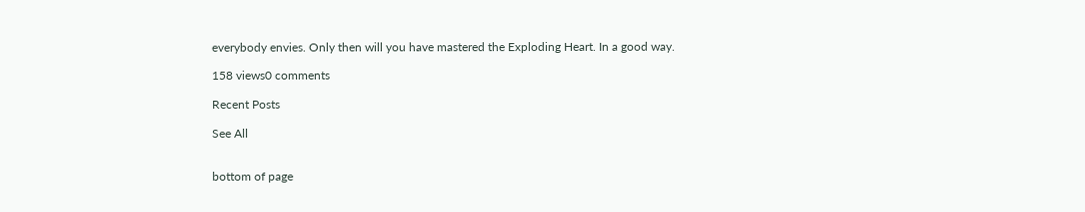everybody envies. Only then will you have mastered the Exploding Heart. In a good way.

158 views0 comments

Recent Posts

See All


bottom of page